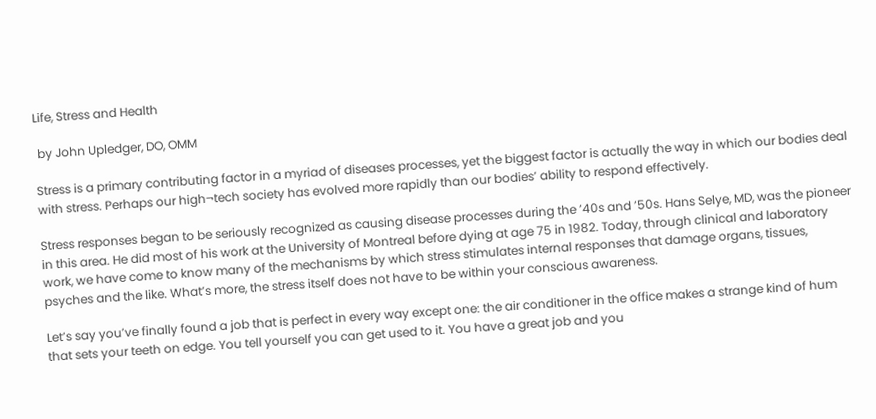Life, Stress and Health

 by John Upledger, DO, OMM

Stress is a primary contributing factor in a myriad of diseases processes, yet the biggest factor is actually the way in which our bodies deal with stress. Perhaps our high¬tech society has evolved more rapidly than our bodies’ ability to respond effectively.

Stress responses began to be seriously recognized as causing disease processes during the ’40s and ’50s. Hans Selye, MD, was the pioneer in this area. He did most of his work at the University of Montreal before dying at age 75 in 1982. Today, through clinical and laboratory work, we have come to know many of the mechanisms by which stress stimulates internal responses that damage organs, tissues, psyches and the like. What’s more, the stress itself does not have to be within your conscious awareness.

Let’s say you’ve finally found a job that is perfect in every way except one: the air conditioner in the office makes a strange kind of hum that sets your teeth on edge. You tell yourself you can get used to it. You have a great job and you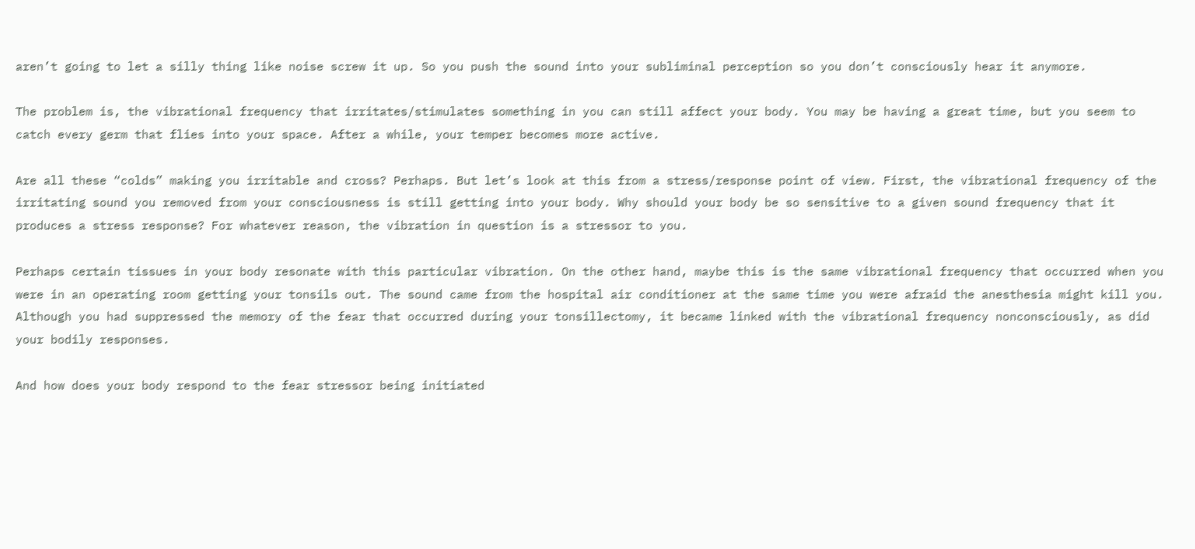aren’t going to let a silly thing like noise screw it up. So you push the sound into your subliminal perception so you don’t consciously hear it anymore.

The problem is, the vibrational frequency that irritates/stimulates something in you can still affect your body. You may be having a great time, but you seem to catch every germ that flies into your space. After a while, your temper becomes more active.

Are all these “colds” making you irritable and cross? Perhaps. But let’s look at this from a stress/response point of view. First, the vibrational frequency of the irritating sound you removed from your consciousness is still getting into your body. Why should your body be so sensitive to a given sound frequency that it produces a stress response? For whatever reason, the vibration in question is a stressor to you.

Perhaps certain tissues in your body resonate with this particular vibration. On the other hand, maybe this is the same vibrational frequency that occurred when you were in an operating room getting your tonsils out. The sound came from the hospital air conditioner at the same time you were afraid the anesthesia might kill you. Although you had suppressed the memory of the fear that occurred during your tonsillectomy, it became linked with the vibrational frequency nonconsciously, as did your bodily responses.

And how does your body respond to the fear stressor being initiated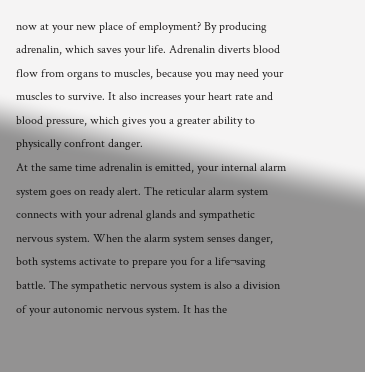now at your new place of employment? By producing adrenalin, which saves your life. Adrenalin diverts blood flow from organs to muscles, because you may need your muscles to survive. It also increases your heart rate and blood pressure, which gives you a greater ability to physically confront danger.
At the same time adrenalin is emitted, your internal alarm system goes on ready alert. The reticular alarm system connects with your adrenal glands and sympathetic nervous system. When the alarm system senses danger, both systems activate to prepare you for a life¬saving battle. The sympathetic nervous system is also a division of your autonomic nervous system. It has the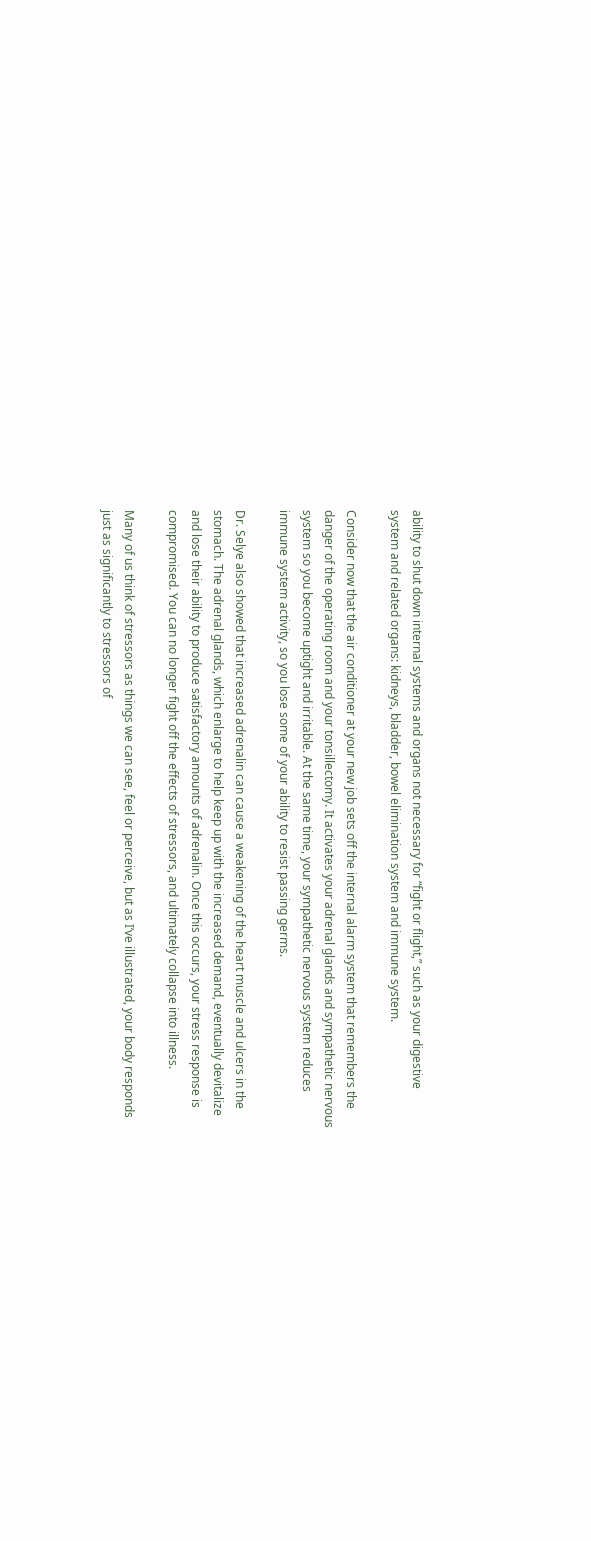ability to shut down internal systems and organs not necessary for “fight or flight,” such as your digestive system and related organs: kidneys, bladder, bowel elimination system and immune system.

Consider now that the air conditioner at your new job sets off the internal alarm system that remembers the danger of the operating room and your tonsillectomy. It activates your adrenal glands and sympathetic nervous system so you become uptight and irritable. At the same time, your sympathetic nervous system reduces immune system activity, so you lose some of your ability to resist passing germs.

Dr. Selye also showed that increased adrenalin can cause a weakening of the heart muscle and ulcers in the stomach. The adrenal glands, which enlarge to help keep up with the increased demand, eventually devitalize and lose their ability to produce satisfactory amounts of adrenalin. Once this occurs, your stress response is compromised. You can no longer fight off the effects of stressors, and ultimately collapse into illness.

Many of us think of stressors as things we can see, feel or perceive, but as I’ve illustrated, your body responds just as significantly to stressors of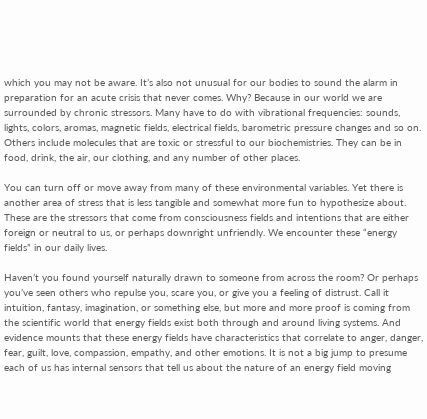which you may not be aware. It’s also not unusual for our bodies to sound the alarm in preparation for an acute crisis that never comes. Why? Because in our world we are surrounded by chronic stressors. Many have to do with vibrational frequencies: sounds, lights, colors, aromas, magnetic fields, electrical fields, barometric pressure changes and so on. Others include molecules that are toxic or stressful to our biochemistries. They can be in food, drink, the air, our clothing, and any number of other places.

You can turn off or move away from many of these environmental variables. Yet there is another area of stress that is less tangible and somewhat more fun to hypothesize about. These are the stressors that come from consciousness fields and intentions that are either foreign or neutral to us, or perhaps downright unfriendly. We encounter these “energy fields” in our daily lives.

Haven’t you found yourself naturally drawn to someone from across the room? Or perhaps you’ve seen others who repulse you, scare you, or give you a feeling of distrust. Call it intuition, fantasy, imagination, or something else, but more and more proof is coming from the scientific world that energy fields exist both through and around living systems. And evidence mounts that these energy fields have characteristics that correlate to anger, danger, fear, guilt, love, compassion, empathy, and other emotions. It is not a big jump to presume each of us has internal sensors that tell us about the nature of an energy field moving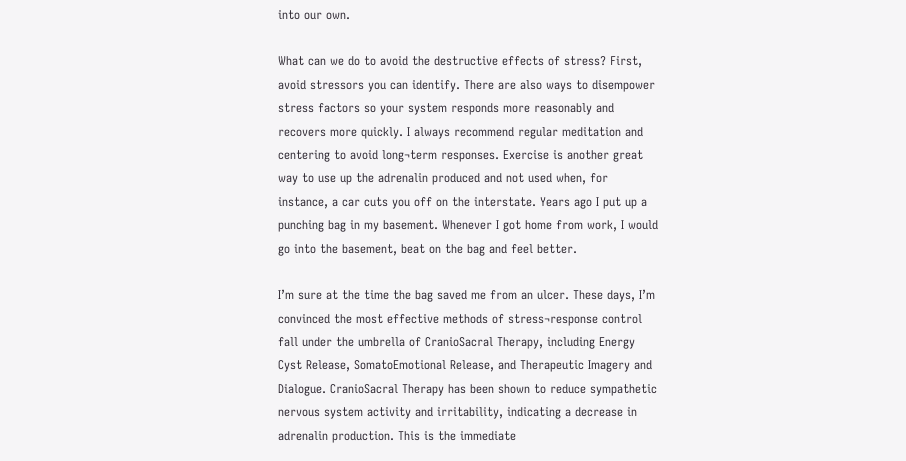into our own.

What can we do to avoid the destructive effects of stress? First, avoid stressors you can identify. There are also ways to disempower stress factors so your system responds more reasonably and recovers more quickly. I always recommend regular meditation and centering to avoid long¬term responses. Exercise is another great way to use up the adrenalin produced and not used when, for instance, a car cuts you off on the interstate. Years ago I put up a punching bag in my basement. Whenever I got home from work, I would go into the basement, beat on the bag and feel better.

I’m sure at the time the bag saved me from an ulcer. These days, I’m convinced the most effective methods of stress¬response control fall under the umbrella of CranioSacral Therapy, including Energy Cyst Release, SomatoEmotional Release, and Therapeutic Imagery and Dialogue. CranioSacral Therapy has been shown to reduce sympathetic nervous system activity and irritability, indicating a decrease in adrenalin production. This is the immediate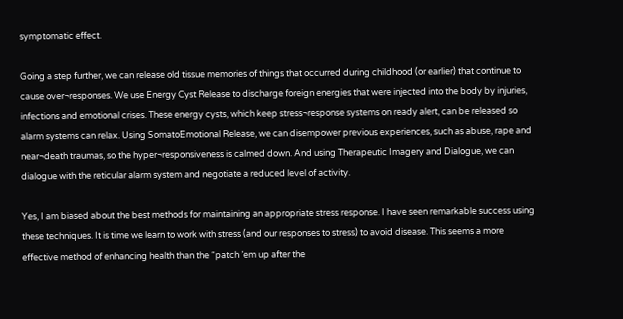symptomatic effect.

Going a step further, we can release old tissue memories of things that occurred during childhood (or earlier) that continue to cause over¬responses. We use Energy Cyst Release to discharge foreign energies that were injected into the body by injuries, infections and emotional crises. These energy cysts, which keep stress¬response systems on ready alert, can be released so alarm systems can relax. Using SomatoEmotional Release, we can disempower previous experiences, such as abuse, rape and near¬death traumas, so the hyper¬responsiveness is calmed down. And using Therapeutic Imagery and Dialogue, we can dialogue with the reticular alarm system and negotiate a reduced level of activity.

Yes, I am biased about the best methods for maintaining an appropriate stress response. I have seen remarkable success using these techniques. It is time we learn to work with stress (and our responses to stress) to avoid disease. This seems a more effective method of enhancing health than the “patch ’em up after the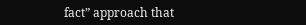fact” approach that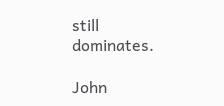still dominates.

John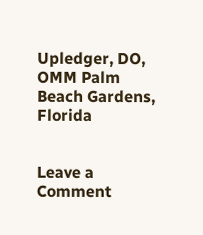Upledger, DO, OMM Palm Beach Gardens, Florida


Leave a Comment